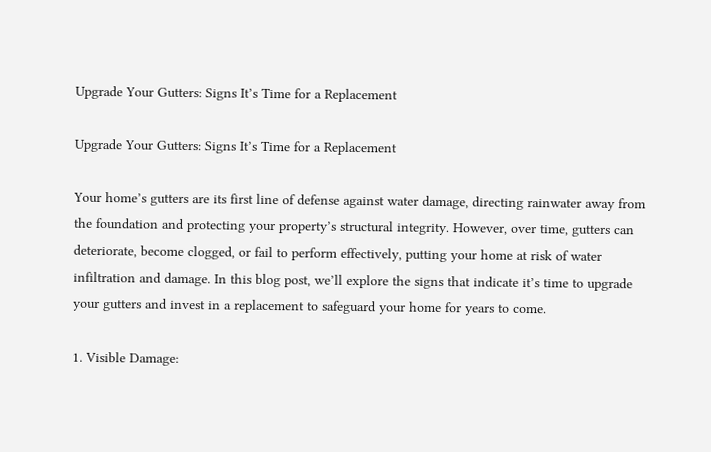Upgrade Your Gutters: Signs It’s Time for a Replacement

Upgrade Your Gutters: Signs It’s Time for a Replacement

Your home’s gutters are its first line of defense against water damage, directing rainwater away from the foundation and protecting your property’s structural integrity. However, over time, gutters can deteriorate, become clogged, or fail to perform effectively, putting your home at risk of water infiltration and damage. In this blog post, we’ll explore the signs that indicate it’s time to upgrade your gutters and invest in a replacement to safeguard your home for years to come.

1. Visible Damage: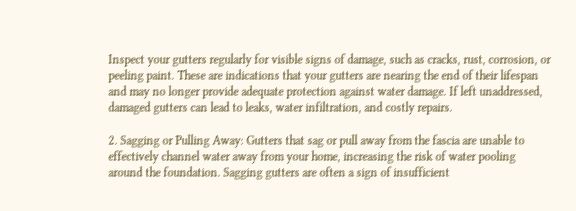Inspect your gutters regularly for visible signs of damage, such as cracks, rust, corrosion, or peeling paint. These are indications that your gutters are nearing the end of their lifespan and may no longer provide adequate protection against water damage. If left unaddressed, damaged gutters can lead to leaks, water infiltration, and costly repairs.

2. Sagging or Pulling Away: Gutters that sag or pull away from the fascia are unable to effectively channel water away from your home, increasing the risk of water pooling around the foundation. Sagging gutters are often a sign of insufficient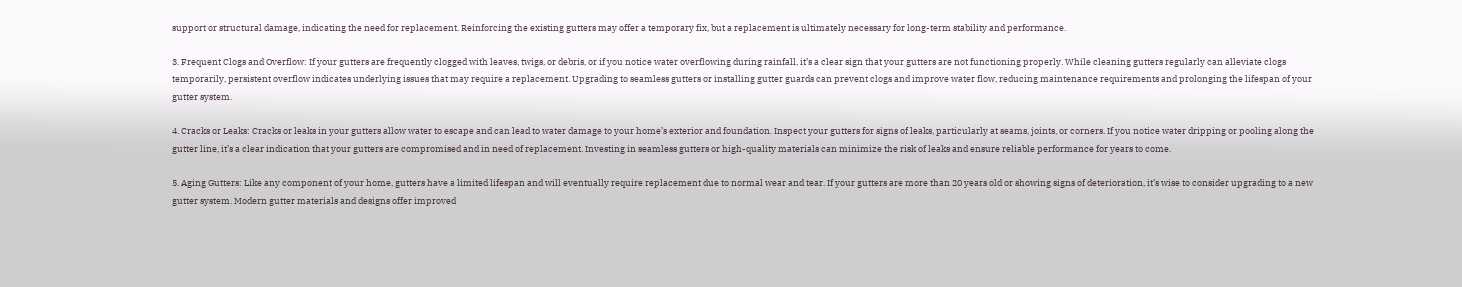support or structural damage, indicating the need for replacement. Reinforcing the existing gutters may offer a temporary fix, but a replacement is ultimately necessary for long-term stability and performance.

3. Frequent Clogs and Overflow: If your gutters are frequently clogged with leaves, twigs, or debris, or if you notice water overflowing during rainfall, it’s a clear sign that your gutters are not functioning properly. While cleaning gutters regularly can alleviate clogs temporarily, persistent overflow indicates underlying issues that may require a replacement. Upgrading to seamless gutters or installing gutter guards can prevent clogs and improve water flow, reducing maintenance requirements and prolonging the lifespan of your gutter system.

4. Cracks or Leaks: Cracks or leaks in your gutters allow water to escape and can lead to water damage to your home’s exterior and foundation. Inspect your gutters for signs of leaks, particularly at seams, joints, or corners. If you notice water dripping or pooling along the gutter line, it’s a clear indication that your gutters are compromised and in need of replacement. Investing in seamless gutters or high-quality materials can minimize the risk of leaks and ensure reliable performance for years to come.

5. Aging Gutters: Like any component of your home, gutters have a limited lifespan and will eventually require replacement due to normal wear and tear. If your gutters are more than 20 years old or showing signs of deterioration, it’s wise to consider upgrading to a new gutter system. Modern gutter materials and designs offer improved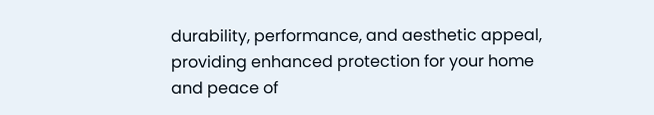durability, performance, and aesthetic appeal, providing enhanced protection for your home and peace of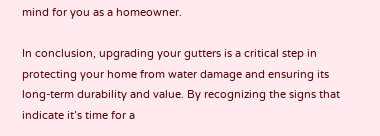mind for you as a homeowner.

In conclusion, upgrading your gutters is a critical step in protecting your home from water damage and ensuring its long-term durability and value. By recognizing the signs that indicate it’s time for a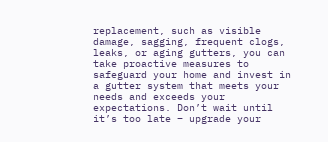replacement, such as visible damage, sagging, frequent clogs, leaks, or aging gutters, you can take proactive measures to safeguard your home and invest in a gutter system that meets your needs and exceeds your expectations. Don’t wait until it’s too late – upgrade your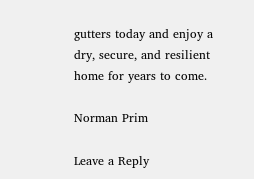gutters today and enjoy a dry, secure, and resilient home for years to come.

Norman Prim

Leave a Reply